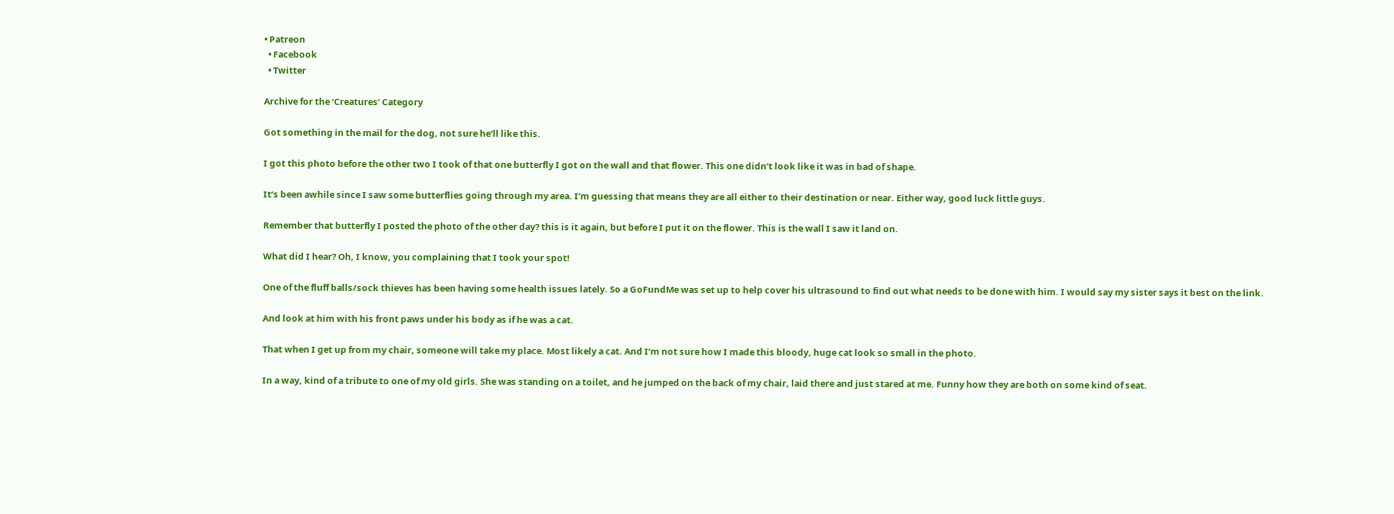• Patreon
  • Facebook
  • Twitter

Archive for the ‘Creatures’ Category

Got something in the mail for the dog, not sure he’ll like this.

I got this photo before the other two I took of that one butterfly I got on the wall and that flower. This one didn’t look like it was in bad of shape.

It’s been awhile since I saw some butterflies going through my area. I’m guessing that means they are all either to their destination or near. Either way, good luck little guys.

Remember that butterfly I posted the photo of the other day? this is it again, but before I put it on the flower. This is the wall I saw it land on.

What did I hear? Oh, I know, you complaining that I took your spot!

One of the fluff balls/sock thieves has been having some health issues lately. So a GoFundMe was set up to help cover his ultrasound to find out what needs to be done with him. I would say my sister says it best on the link.

And look at him with his front paws under his body as if he was a cat.

That when I get up from my chair, someone will take my place. Most likely a cat. And I’m not sure how I made this bloody, huge cat look so small in the photo.

In a way, kind of a tribute to one of my old girls. She was standing on a toilet, and he jumped on the back of my chair, laid there and just stared at me. Funny how they are both on some kind of seat.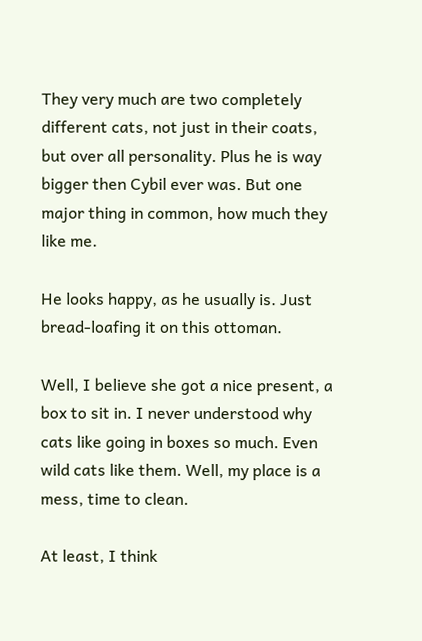They very much are two completely different cats, not just in their coats, but over all personality. Plus he is way bigger then Cybil ever was. But one major thing in common, how much they like me.

He looks happy, as he usually is. Just bread-loafing it on this ottoman.

Well, I believe she got a nice present, a box to sit in. I never understood why cats like going in boxes so much. Even wild cats like them. Well, my place is a mess, time to clean.

At least, I think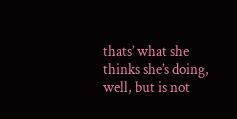thats’ what she thinks she’s doing, well, but is not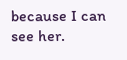because I can see her.